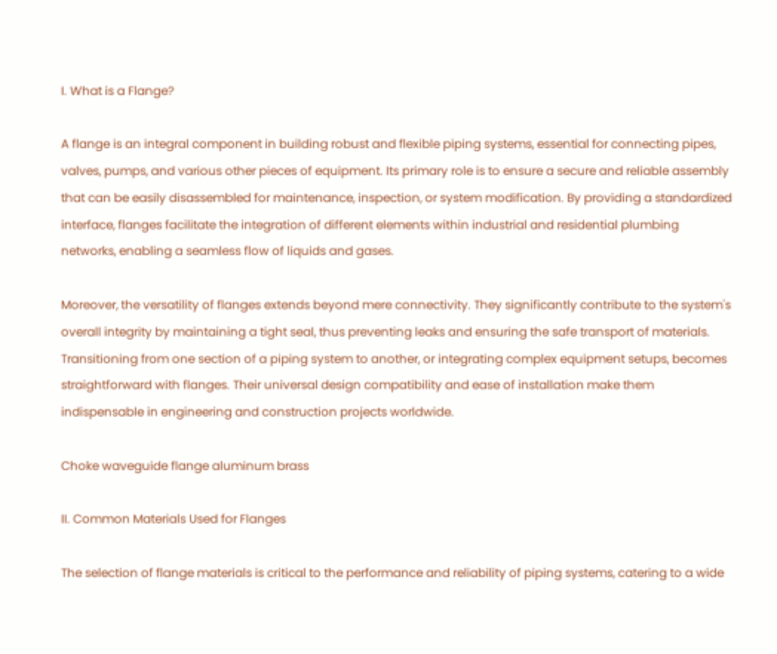I. What is a Flange?

A flange is an integral component in building robust and flexible piping systems, essential for connecting pipes, valves, pumps, and various other pieces of equipment. Its primary role is to ensure a secure and reliable assembly that can be easily disassembled for maintenance, inspection, or system modification. By providing a standardized interface, flanges facilitate the integration of different elements within industrial and residential plumbing networks, enabling a seamless flow of liquids and gases.

Moreover, the versatility of flanges extends beyond mere connectivity. They significantly contribute to the system's overall integrity by maintaining a tight seal, thus preventing leaks and ensuring the safe transport of materials. Transitioning from one section of a piping system to another, or integrating complex equipment setups, becomes straightforward with flanges. Their universal design compatibility and ease of installation make them indispensable in engineering and construction projects worldwide.

Choke waveguide flange aluminum brass

II. Common Materials Used for Flanges

The selection of flange materials is critical to the performance and reliability of piping systems, catering to a wide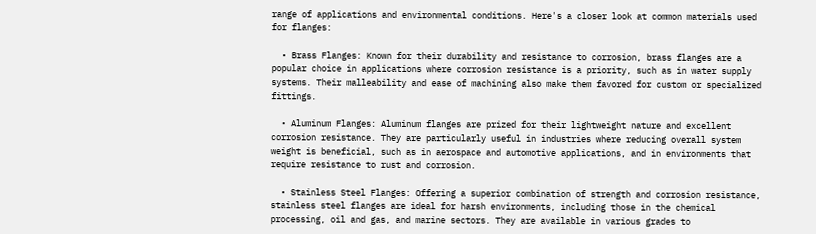range of applications and environmental conditions. Here's a closer look at common materials used for flanges:

  • Brass Flanges: Known for their durability and resistance to corrosion, brass flanges are a popular choice in applications where corrosion resistance is a priority, such as in water supply systems. Their malleability and ease of machining also make them favored for custom or specialized fittings.

  • Aluminum Flanges: Aluminum flanges are prized for their lightweight nature and excellent corrosion resistance. They are particularly useful in industries where reducing overall system weight is beneficial, such as in aerospace and automotive applications, and in environments that require resistance to rust and corrosion.

  • Stainless Steel Flanges: Offering a superior combination of strength and corrosion resistance, stainless steel flanges are ideal for harsh environments, including those in the chemical processing, oil and gas, and marine sectors. They are available in various grades to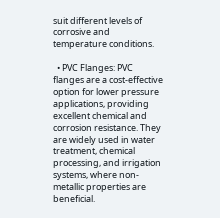suit different levels of corrosive and temperature conditions.

  • PVC Flanges: PVC flanges are a cost-effective option for lower pressure applications, providing excellent chemical and corrosion resistance. They are widely used in water treatment, chemical processing, and irrigation systems, where non-metallic properties are beneficial.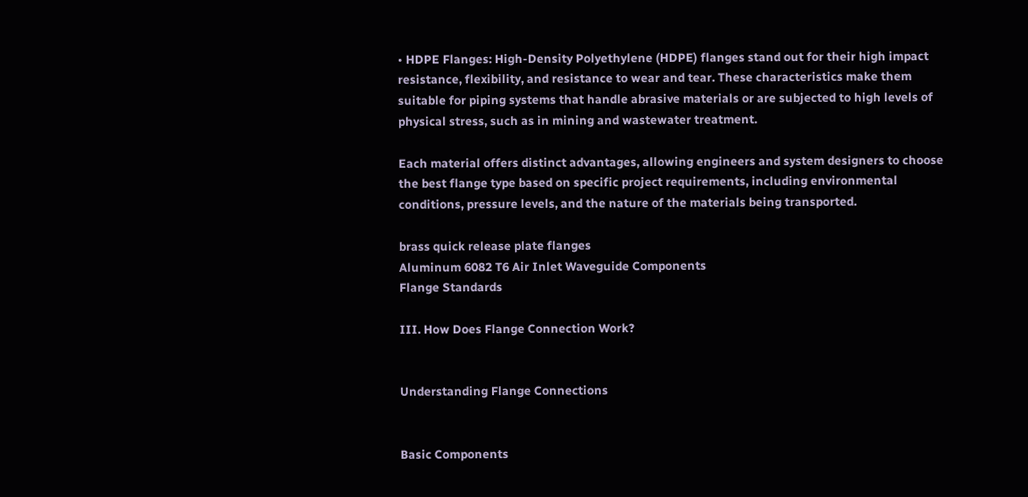• HDPE Flanges: High-Density Polyethylene (HDPE) flanges stand out for their high impact resistance, flexibility, and resistance to wear and tear. These characteristics make them suitable for piping systems that handle abrasive materials or are subjected to high levels of physical stress, such as in mining and wastewater treatment.

Each material offers distinct advantages, allowing engineers and system designers to choose the best flange type based on specific project requirements, including environmental conditions, pressure levels, and the nature of the materials being transported.

brass quick release plate flanges
Aluminum 6082 T6 Air Inlet Waveguide Components
Flange Standards

III. How Does Flange Connection Work?


Understanding Flange Connections


Basic Components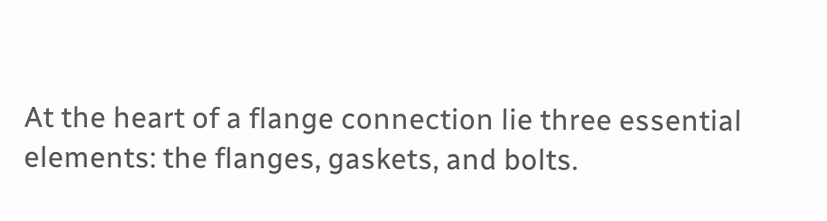At the heart of a flange connection lie three essential elements: the flanges, gaskets, and bolts.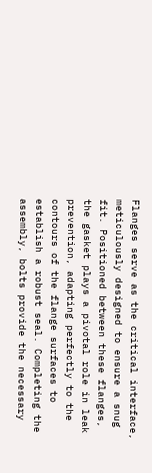Flanges serve as the critical interface, meticulously designed to ensure a snug fit. Positioned between these flanges, the gasket plays a pivotal role in leak prevention, adapting perfectly to the contours of the flange surfaces to establish a robust seal. Completing the assembly, bolts provide the necessary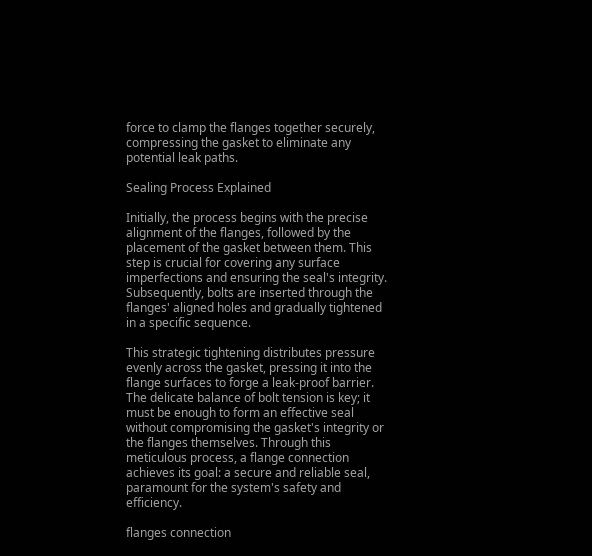force to clamp the flanges together securely, compressing the gasket to eliminate any potential leak paths.

Sealing Process Explained

Initially, the process begins with the precise alignment of the flanges, followed by the placement of the gasket between them. This step is crucial for covering any surface imperfections and ensuring the seal's integrity. Subsequently, bolts are inserted through the flanges' aligned holes and gradually tightened in a specific sequence.

This strategic tightening distributes pressure evenly across the gasket, pressing it into the flange surfaces to forge a leak-proof barrier. The delicate balance of bolt tension is key; it must be enough to form an effective seal without compromising the gasket's integrity or the flanges themselves. Through this meticulous process, a flange connection achieves its goal: a secure and reliable seal, paramount for the system's safety and efficiency.

flanges connection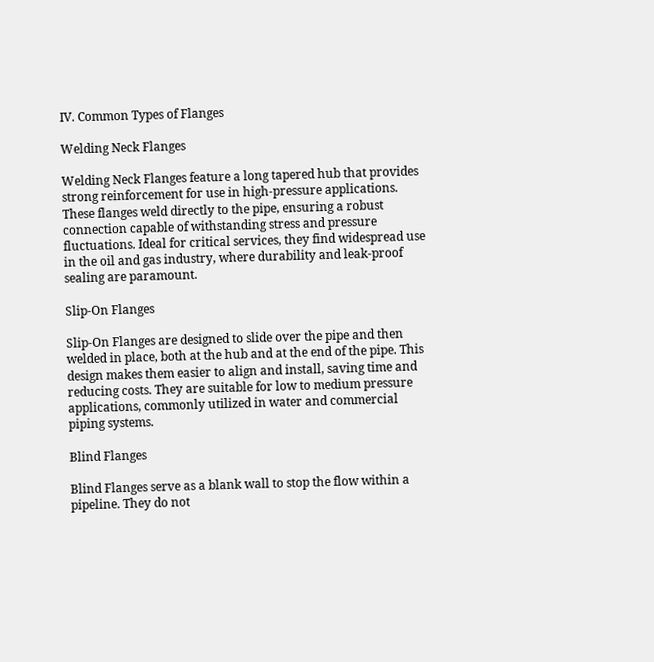IV. Common Types of Flanges

Welding Neck Flanges

Welding Neck Flanges feature a long tapered hub that provides strong reinforcement for use in high-pressure applications. These flanges weld directly to the pipe, ensuring a robust connection capable of withstanding stress and pressure fluctuations. Ideal for critical services, they find widespread use in the oil and gas industry, where durability and leak-proof sealing are paramount.

Slip-On Flanges

Slip-On Flanges are designed to slide over the pipe and then welded in place, both at the hub and at the end of the pipe. This design makes them easier to align and install, saving time and reducing costs. They are suitable for low to medium pressure applications, commonly utilized in water and commercial piping systems.

Blind Flanges

Blind Flanges serve as a blank wall to stop the flow within a pipeline. They do not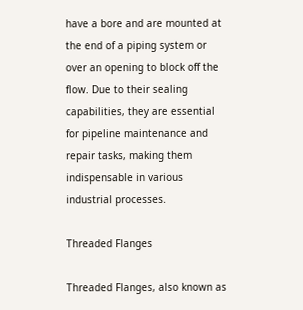have a bore and are mounted at the end of a piping system or over an opening to block off the flow. Due to their sealing capabilities, they are essential for pipeline maintenance and repair tasks, making them indispensable in various industrial processes.

Threaded Flanges

Threaded Flanges, also known as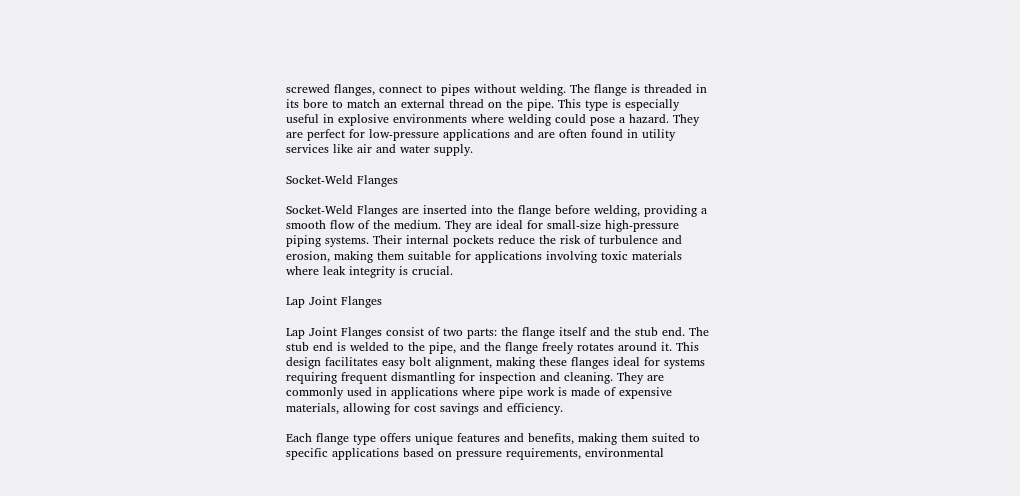screwed flanges, connect to pipes without welding. The flange is threaded in its bore to match an external thread on the pipe. This type is especially useful in explosive environments where welding could pose a hazard. They are perfect for low-pressure applications and are often found in utility services like air and water supply.

Socket-Weld Flanges

Socket-Weld Flanges are inserted into the flange before welding, providing a smooth flow of the medium. They are ideal for small-size high-pressure piping systems. Their internal pockets reduce the risk of turbulence and erosion, making them suitable for applications involving toxic materials where leak integrity is crucial.

Lap Joint Flanges

Lap Joint Flanges consist of two parts: the flange itself and the stub end. The stub end is welded to the pipe, and the flange freely rotates around it. This design facilitates easy bolt alignment, making these flanges ideal for systems requiring frequent dismantling for inspection and cleaning. They are commonly used in applications where pipe work is made of expensive materials, allowing for cost savings and efficiency.

Each flange type offers unique features and benefits, making them suited to specific applications based on pressure requirements, environmental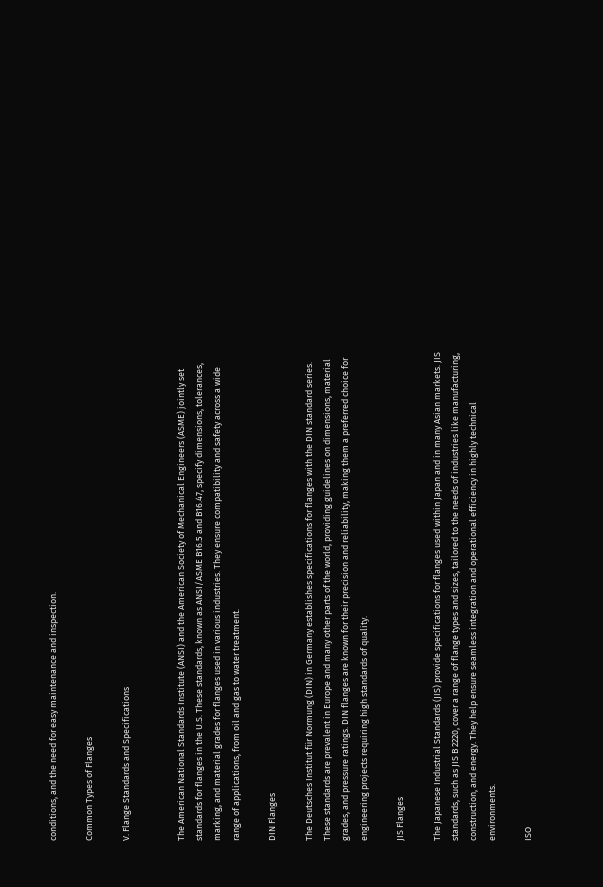conditions, and the need for easy maintenance and inspection.

Common Types of Flanges

V. Flange Standards and Specifications


The American National Standards Institute (ANSI) and the American Society of Mechanical Engineers (ASME) jointly set standards for flanges in the U.S. These standards, known as ANSI/ASME B16.5 and B16.47, specify dimensions, tolerances, marking, and material grades for flanges used in various industries. They ensure compatibility and safety across a wide range of applications, from oil and gas to water treatment.

DIN Flanges

The Deutsches Institut für Normung (DIN) in Germany establishes specifications for flanges with the DIN standard series. These standards are prevalent in Europe and many other parts of the world, providing guidelines on dimensions, material grades, and pressure ratings. DIN flanges are known for their precision and reliability, making them a preferred choice for engineering projects requiring high standards of quality.

JIS Flanges

The Japanese Industrial Standards (JIS) provide specifications for flanges used within Japan and in many Asian markets. JIS standards, such as JIS B 2220, cover a range of flange types and sizes, tailored to the needs of industries like manufacturing, construction, and energy. They help ensure seamless integration and operational efficiency in highly technical environments.

ISO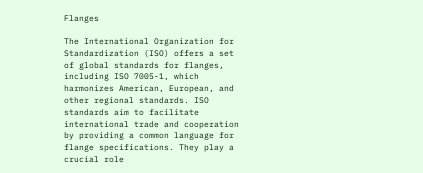Flanges

The International Organization for Standardization (ISO) offers a set of global standards for flanges, including ISO 7005-1, which harmonizes American, European, and other regional standards. ISO standards aim to facilitate international trade and cooperation by providing a common language for flange specifications. They play a crucial role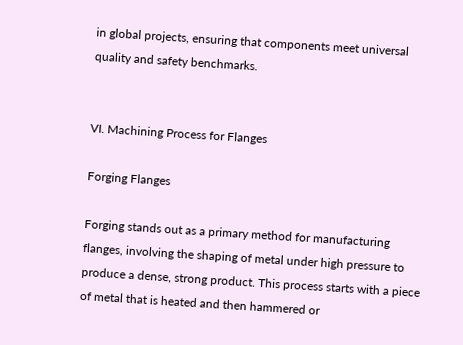in global projects, ensuring that components meet universal quality and safety benchmarks.


VI. Machining Process for Flanges

Forging Flanges

Forging stands out as a primary method for manufacturing flanges, involving the shaping of metal under high pressure to produce a dense, strong product. This process starts with a piece of metal that is heated and then hammered or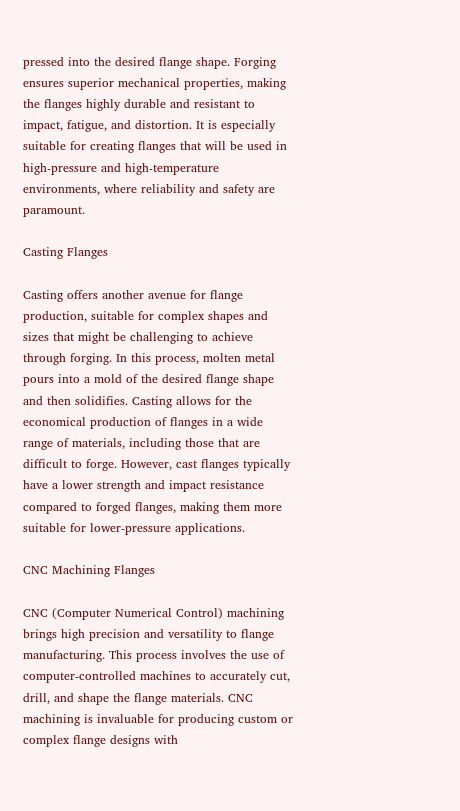pressed into the desired flange shape. Forging ensures superior mechanical properties, making the flanges highly durable and resistant to impact, fatigue, and distortion. It is especially suitable for creating flanges that will be used in high-pressure and high-temperature environments, where reliability and safety are paramount.

Casting Flanges

Casting offers another avenue for flange production, suitable for complex shapes and sizes that might be challenging to achieve through forging. In this process, molten metal pours into a mold of the desired flange shape and then solidifies. Casting allows for the economical production of flanges in a wide range of materials, including those that are difficult to forge. However, cast flanges typically have a lower strength and impact resistance compared to forged flanges, making them more suitable for lower-pressure applications.

CNC Machining Flanges

CNC (Computer Numerical Control) machining brings high precision and versatility to flange manufacturing. This process involves the use of computer-controlled machines to accurately cut, drill, and shape the flange materials. CNC machining is invaluable for producing custom or complex flange designs with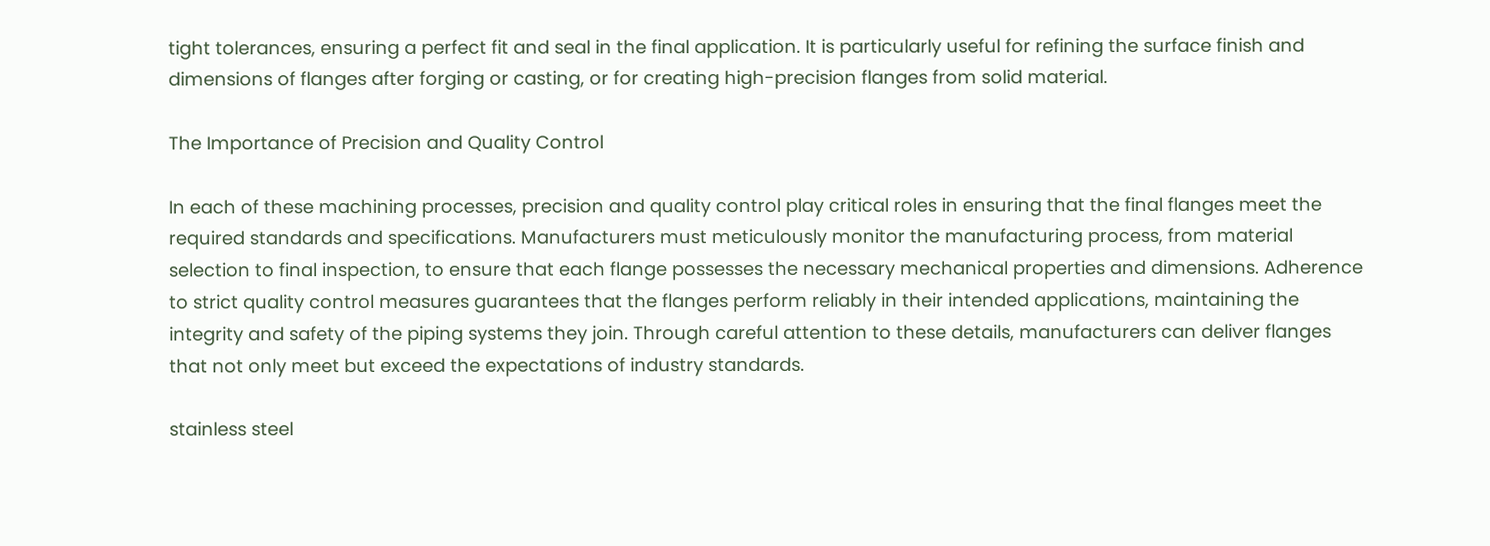tight tolerances, ensuring a perfect fit and seal in the final application. It is particularly useful for refining the surface finish and dimensions of flanges after forging or casting, or for creating high-precision flanges from solid material.

The Importance of Precision and Quality Control

In each of these machining processes, precision and quality control play critical roles in ensuring that the final flanges meet the required standards and specifications. Manufacturers must meticulously monitor the manufacturing process, from material selection to final inspection, to ensure that each flange possesses the necessary mechanical properties and dimensions. Adherence to strict quality control measures guarantees that the flanges perform reliably in their intended applications, maintaining the integrity and safety of the piping systems they join. Through careful attention to these details, manufacturers can deliver flanges that not only meet but exceed the expectations of industry standards.

stainless steel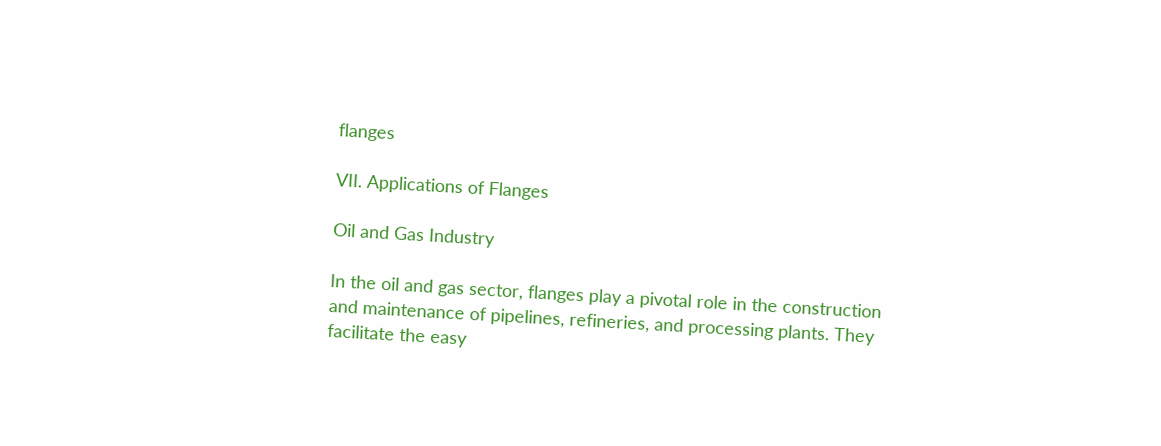flanges

VII. Applications of Flanges

Oil and Gas Industry

In the oil and gas sector, flanges play a pivotal role in the construction and maintenance of pipelines, refineries, and processing plants. They facilitate the easy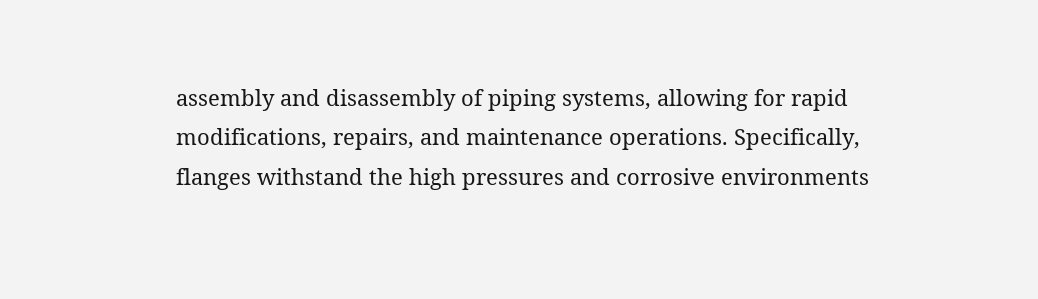assembly and disassembly of piping systems, allowing for rapid modifications, repairs, and maintenance operations. Specifically, flanges withstand the high pressures and corrosive environments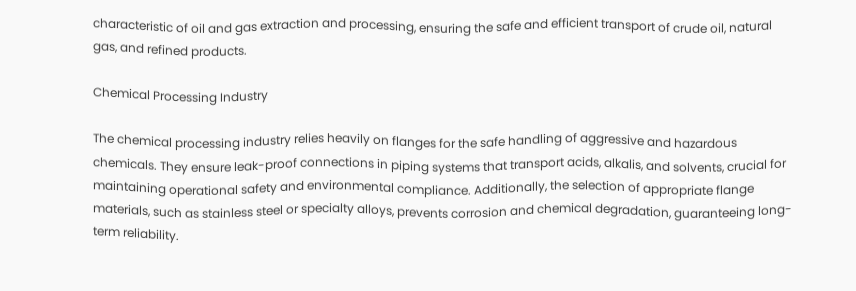characteristic of oil and gas extraction and processing, ensuring the safe and efficient transport of crude oil, natural gas, and refined products.

Chemical Processing Industry

The chemical processing industry relies heavily on flanges for the safe handling of aggressive and hazardous chemicals. They ensure leak-proof connections in piping systems that transport acids, alkalis, and solvents, crucial for maintaining operational safety and environmental compliance. Additionally, the selection of appropriate flange materials, such as stainless steel or specialty alloys, prevents corrosion and chemical degradation, guaranteeing long-term reliability.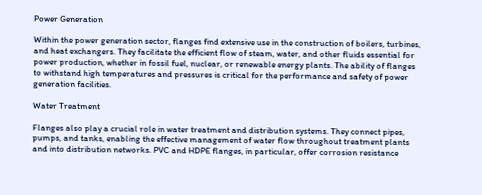Power Generation

Within the power generation sector, flanges find extensive use in the construction of boilers, turbines, and heat exchangers. They facilitate the efficient flow of steam, water, and other fluids essential for power production, whether in fossil fuel, nuclear, or renewable energy plants. The ability of flanges to withstand high temperatures and pressures is critical for the performance and safety of power generation facilities.

Water Treatment

Flanges also play a crucial role in water treatment and distribution systems. They connect pipes, pumps, and tanks, enabling the effective management of water flow throughout treatment plants and into distribution networks. PVC and HDPE flanges, in particular, offer corrosion resistance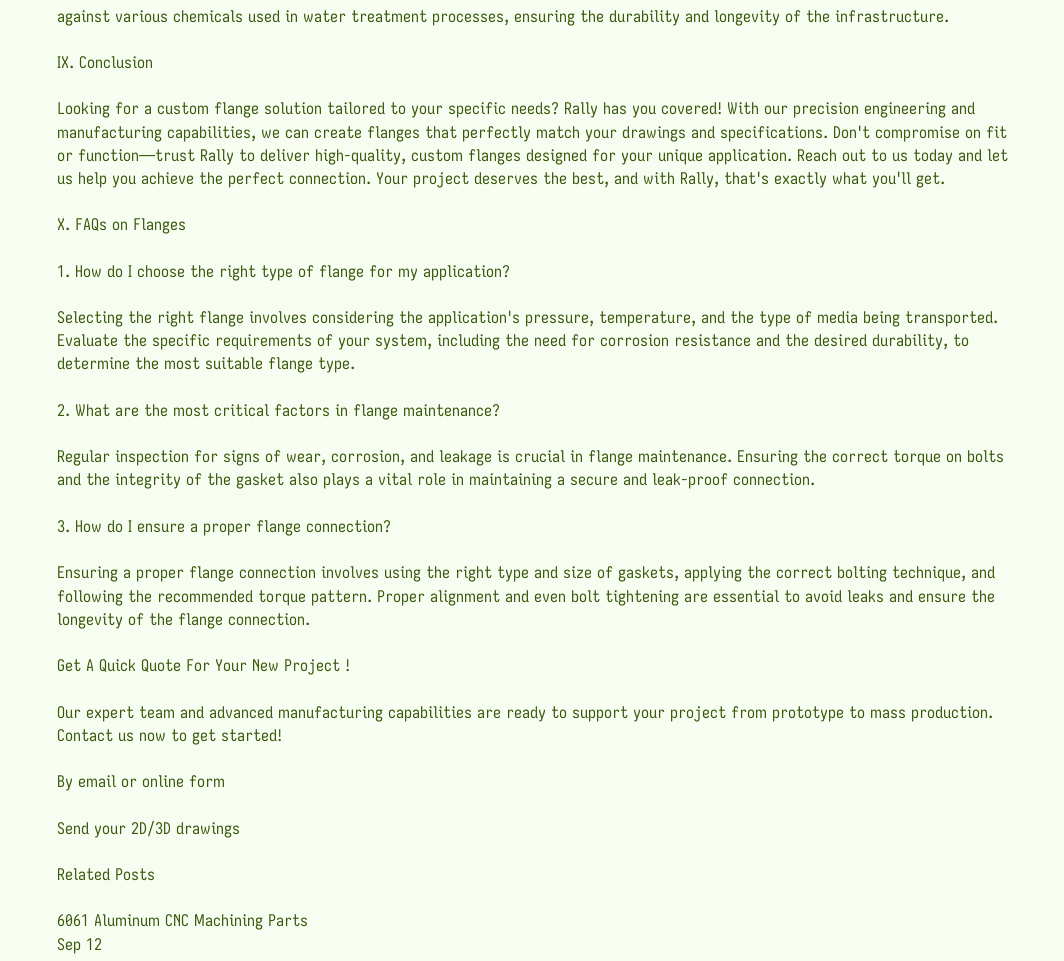against various chemicals used in water treatment processes, ensuring the durability and longevity of the infrastructure.

IX. Conclusion

Looking for a custom flange solution tailored to your specific needs? Rally has you covered! With our precision engineering and manufacturing capabilities, we can create flanges that perfectly match your drawings and specifications. Don't compromise on fit or function—trust Rally to deliver high-quality, custom flanges designed for your unique application. Reach out to us today and let us help you achieve the perfect connection. Your project deserves the best, and with Rally, that's exactly what you'll get.

X. FAQs on Flanges

1. How do I choose the right type of flange for my application?

Selecting the right flange involves considering the application's pressure, temperature, and the type of media being transported. Evaluate the specific requirements of your system, including the need for corrosion resistance and the desired durability, to determine the most suitable flange type.

2. What are the most critical factors in flange maintenance?

Regular inspection for signs of wear, corrosion, and leakage is crucial in flange maintenance. Ensuring the correct torque on bolts and the integrity of the gasket also plays a vital role in maintaining a secure and leak-proof connection.

3. How do I ensure a proper flange connection?

Ensuring a proper flange connection involves using the right type and size of gaskets, applying the correct bolting technique, and following the recommended torque pattern. Proper alignment and even bolt tightening are essential to avoid leaks and ensure the longevity of the flange connection.

Get A Quick Quote For Your New Project !

Our expert team and advanced manufacturing capabilities are ready to support your project from prototype to mass production. Contact us now to get started!

By email or online form

Send your 2D/3D drawings

Related Posts

6061 Aluminum CNC Machining Parts
Sep 12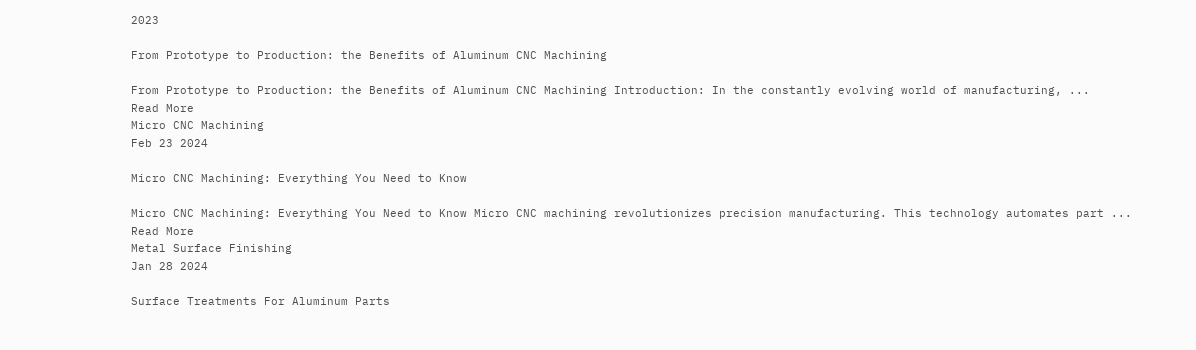2023

From Prototype to Production: the Benefits of Aluminum CNC Machining

From Prototype to Production: the Benefits of Aluminum CNC Machining Introduction: In the constantly evolving world of manufacturing, ...
Read More
Micro CNC Machining
Feb 23 2024

Micro CNC Machining: Everything You Need to Know

Micro CNC Machining: Everything You Need to Know Micro CNC machining revolutionizes precision manufacturing. This technology automates part ...
Read More
Metal Surface Finishing
Jan 28 2024

Surface Treatments For Aluminum Parts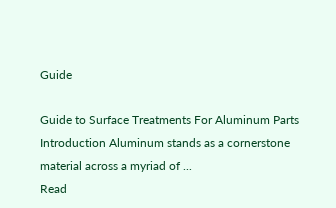Guide

Guide to Surface Treatments For Aluminum Parts Introduction Aluminum stands as a cornerstone material across a myriad of ...
Read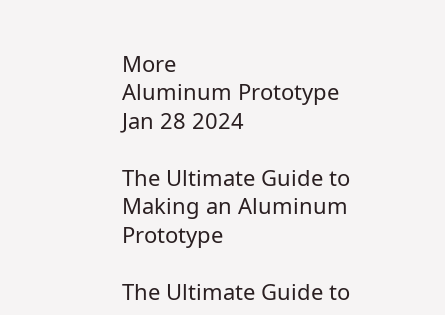More
Aluminum Prototype
Jan 28 2024

The Ultimate Guide to Making an Aluminum Prototype

The Ultimate Guide to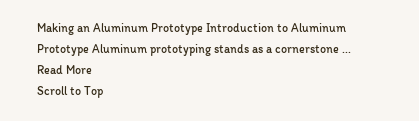Making an Aluminum Prototype Introduction to Aluminum Prototype Aluminum prototyping stands as a cornerstone ...
Read More
Scroll to Top